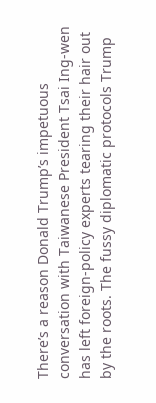There’s a reason Donald Trump’s impetuous conversation with Taiwanese President Tsai Ing-wen has left foreign-policy experts tearing their hair out by the roots. The fussy diplomatic protocols Trump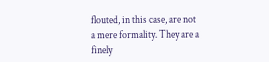flouted, in this case, are not a mere formality. They are a finely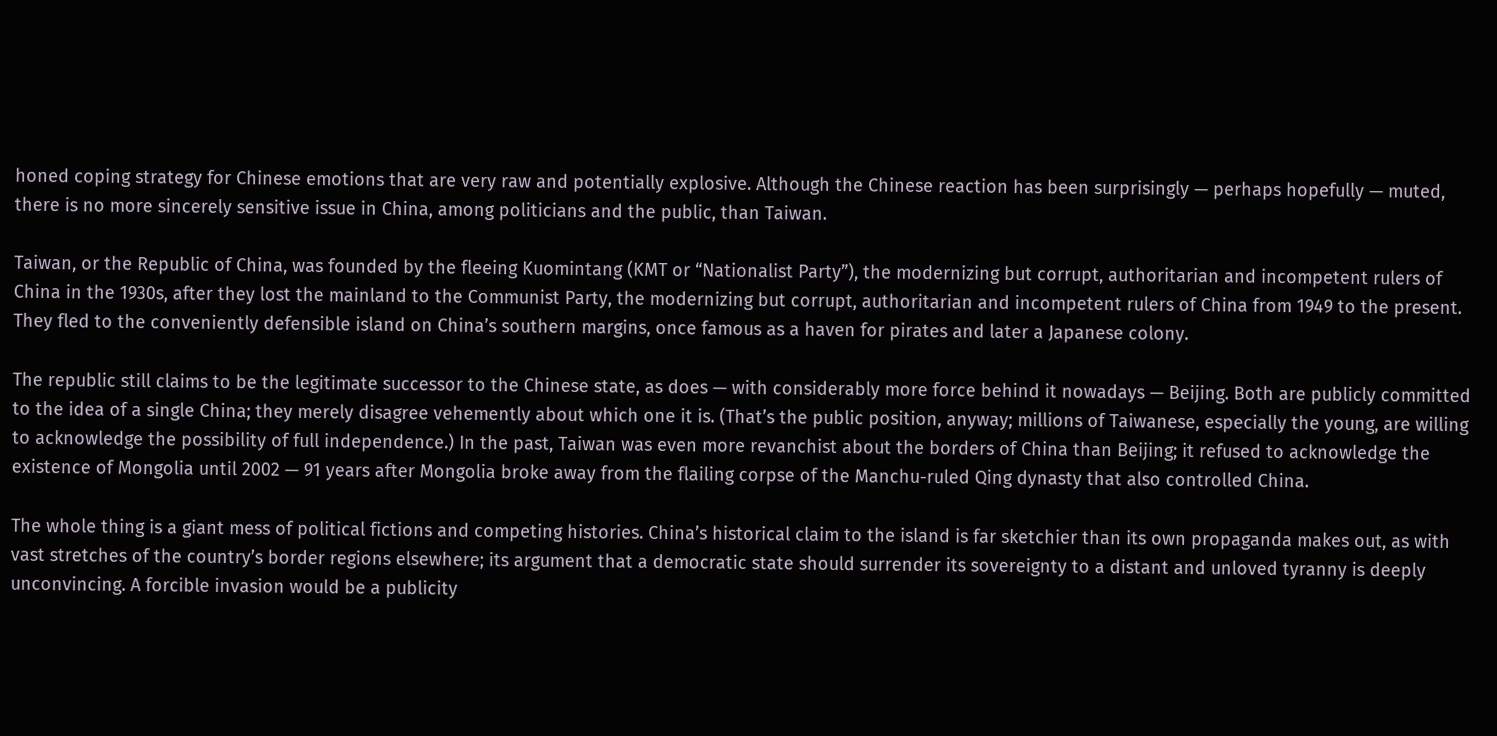honed coping strategy for Chinese emotions that are very raw and potentially explosive. Although the Chinese reaction has been surprisingly — perhaps hopefully — muted, there is no more sincerely sensitive issue in China, among politicians and the public, than Taiwan.

Taiwan, or the Republic of China, was founded by the fleeing Kuomintang (KMT or “Nationalist Party”), the modernizing but corrupt, authoritarian and incompetent rulers of China in the 1930s, after they lost the mainland to the Communist Party, the modernizing but corrupt, authoritarian and incompetent rulers of China from 1949 to the present. They fled to the conveniently defensible island on China’s southern margins, once famous as a haven for pirates and later a Japanese colony.

The republic still claims to be the legitimate successor to the Chinese state, as does — with considerably more force behind it nowadays — Beijing. Both are publicly committed to the idea of a single China; they merely disagree vehemently about which one it is. (That’s the public position, anyway; millions of Taiwanese, especially the young, are willing to acknowledge the possibility of full independence.) In the past, Taiwan was even more revanchist about the borders of China than Beijing; it refused to acknowledge the existence of Mongolia until 2002 — 91 years after Mongolia broke away from the flailing corpse of the Manchu-ruled Qing dynasty that also controlled China.

The whole thing is a giant mess of political fictions and competing histories. China’s historical claim to the island is far sketchier than its own propaganda makes out, as with vast stretches of the country’s border regions elsewhere; its argument that a democratic state should surrender its sovereignty to a distant and unloved tyranny is deeply unconvincing. A forcible invasion would be a publicity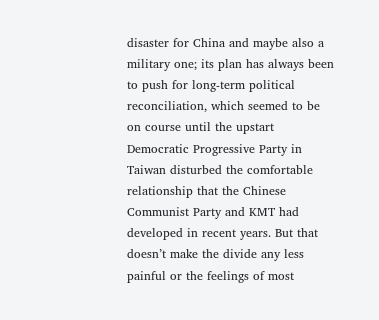disaster for China and maybe also a military one; its plan has always been to push for long-term political reconciliation, which seemed to be on course until the upstart Democratic Progressive Party in Taiwan disturbed the comfortable relationship that the Chinese Communist Party and KMT had developed in recent years. But that doesn’t make the divide any less painful or the feelings of most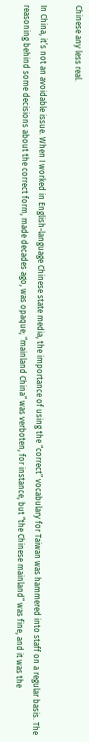Chinese any less real.

In China, it’s not an avoidable issue. When I worked in English-language Chinese state media, the importance of using the “correct” vocabulary for Taiwan was hammered into staff on a regular basis. The reasoning behind some decisions about the correct form, made decades ago, was opaque; “mainland China” was verboten, for instance, but “the Chinese mainland” was fine, and it was the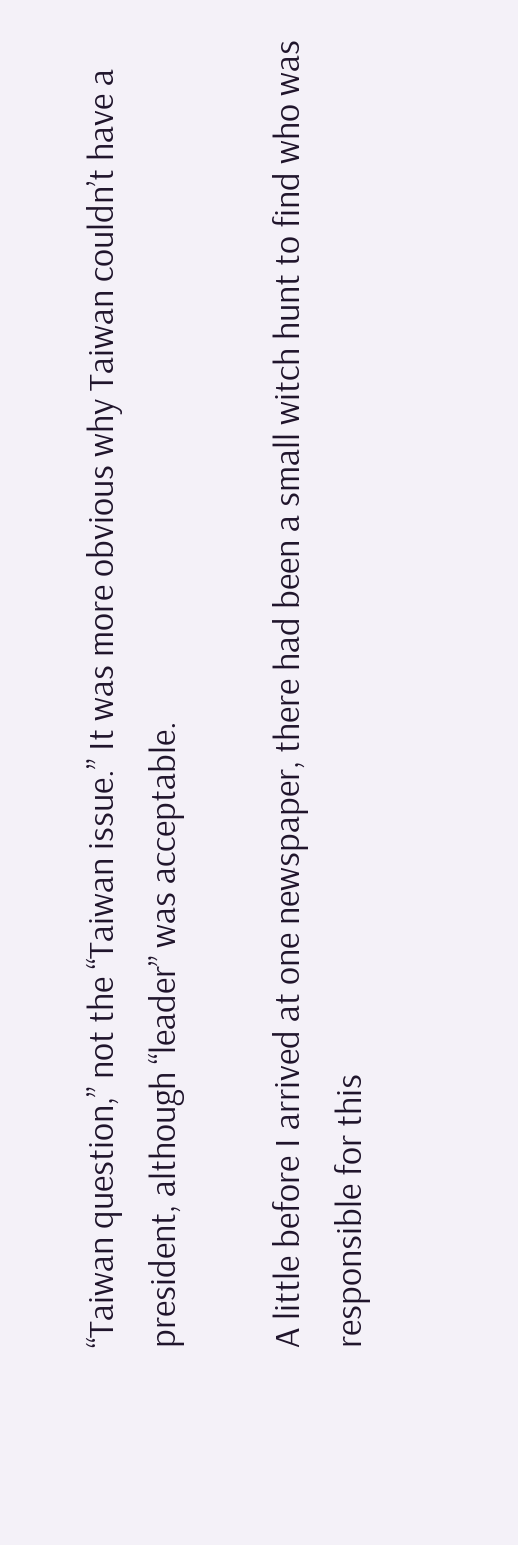“Taiwan question,” not the “Taiwan issue.” It was more obvious why Taiwan couldn’t have a president, although “leader” was acceptable.

A little before I arrived at one newspaper, there had been a small witch hunt to find who was responsible for this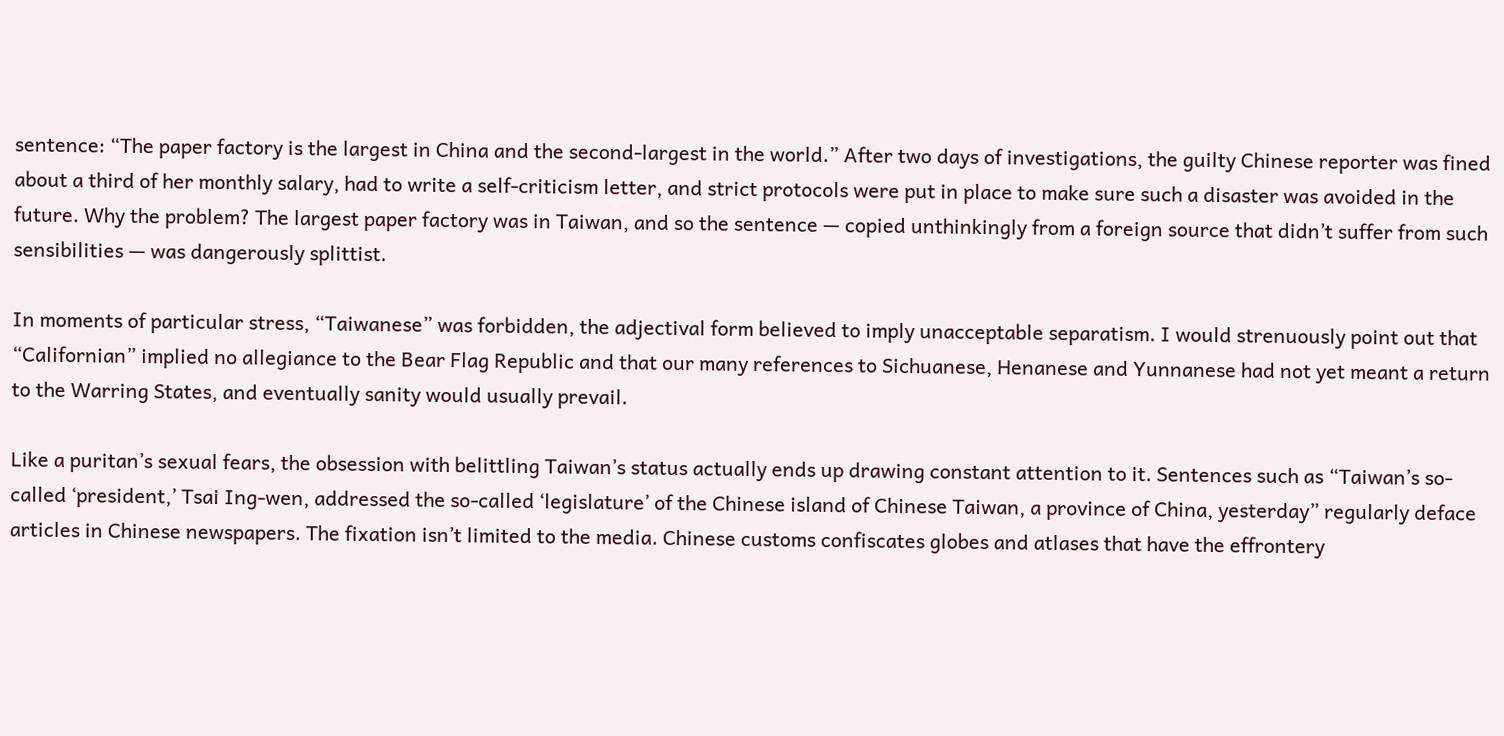sentence: “The paper factory is the largest in China and the second-largest in the world.” After two days of investigations, the guilty Chinese reporter was fined about a third of her monthly salary, had to write a self-criticism letter, and strict protocols were put in place to make sure such a disaster was avoided in the future. Why the problem? The largest paper factory was in Taiwan, and so the sentence — copied unthinkingly from a foreign source that didn’t suffer from such sensibilities — was dangerously splittist.

In moments of particular stress, “Taiwanese” was forbidden, the adjectival form believed to imply unacceptable separatism. I would strenuously point out that “Californian” implied no allegiance to the Bear Flag Republic and that our many references to Sichuanese, Henanese and Yunnanese had not yet meant a return to the Warring States, and eventually sanity would usually prevail.

Like a puritan’s sexual fears, the obsession with belittling Taiwan’s status actually ends up drawing constant attention to it. Sentences such as “Taiwan’s so-called ‘president,’ Tsai Ing-wen, addressed the so-called ‘legislature’ of the Chinese island of Chinese Taiwan, a province of China, yesterday” regularly deface articles in Chinese newspapers. The fixation isn’t limited to the media. Chinese customs confiscates globes and atlases that have the effrontery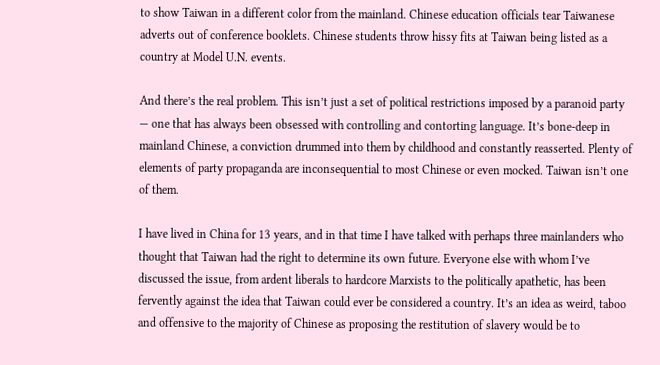to show Taiwan in a different color from the mainland. Chinese education officials tear Taiwanese adverts out of conference booklets. Chinese students throw hissy fits at Taiwan being listed as a country at Model U.N. events.

And there’s the real problem. This isn’t just a set of political restrictions imposed by a paranoid party — one that has always been obsessed with controlling and contorting language. It’s bone-deep in mainland Chinese, a conviction drummed into them by childhood and constantly reasserted. Plenty of elements of party propaganda are inconsequential to most Chinese or even mocked. Taiwan isn’t one of them.

I have lived in China for 13 years, and in that time I have talked with perhaps three mainlanders who thought that Taiwan had the right to determine its own future. Everyone else with whom I’ve discussed the issue, from ardent liberals to hardcore Marxists to the politically apathetic, has been fervently against the idea that Taiwan could ever be considered a country. It’s an idea as weird, taboo and offensive to the majority of Chinese as proposing the restitution of slavery would be to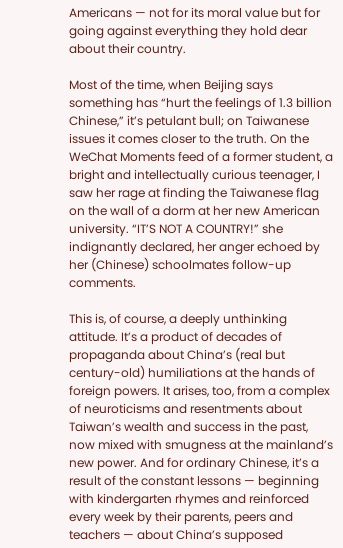Americans — not for its moral value but for going against everything they hold dear about their country.

Most of the time, when Beijing says something has “hurt the feelings of 1.3 billion Chinese,” it’s petulant bull; on Taiwanese issues it comes closer to the truth. On the WeChat Moments feed of a former student, a bright and intellectually curious teenager, I saw her rage at finding the Taiwanese flag on the wall of a dorm at her new American university. “IT’S NOT A COUNTRY!” she indignantly declared, her anger echoed by her (Chinese) schoolmates follow-up comments.

This is, of course, a deeply unthinking attitude. It’s a product of decades of propaganda about China’s (real but century-old) humiliations at the hands of foreign powers. It arises, too, from a complex of neuroticisms and resentments about Taiwan’s wealth and success in the past, now mixed with smugness at the mainland’s new power. And for ordinary Chinese, it’s a result of the constant lessons — beginning with kindergarten rhymes and reinforced every week by their parents, peers and teachers — about China’s supposed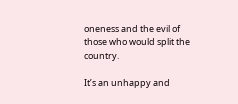oneness and the evil of those who would split the country.

It’s an unhappy and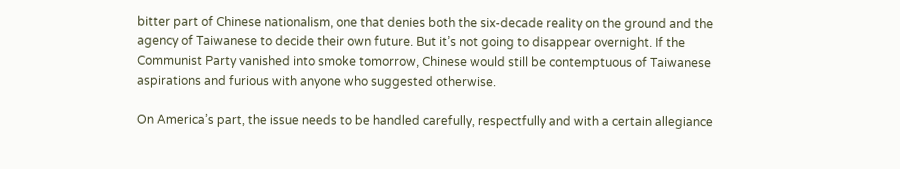bitter part of Chinese nationalism, one that denies both the six-decade reality on the ground and the agency of Taiwanese to decide their own future. But it’s not going to disappear overnight. If the Communist Party vanished into smoke tomorrow, Chinese would still be contemptuous of Taiwanese aspirations and furious with anyone who suggested otherwise.

On America’s part, the issue needs to be handled carefully, respectfully and with a certain allegiance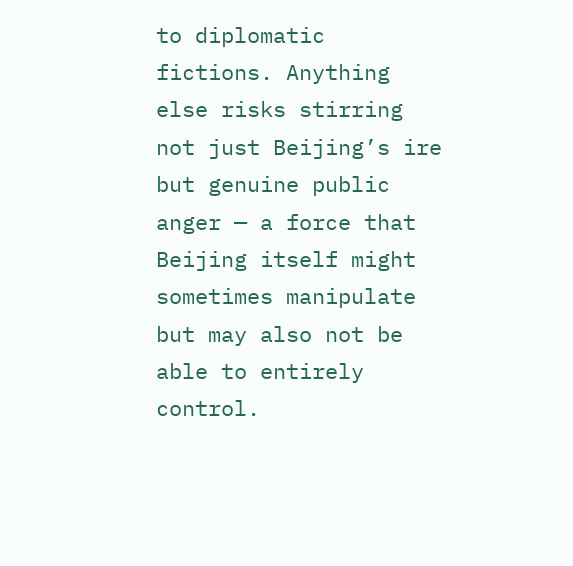to diplomatic fictions. Anything else risks stirring not just Beijing’s ire but genuine public anger — a force that Beijing itself might sometimes manipulate but may also not be able to entirely control.